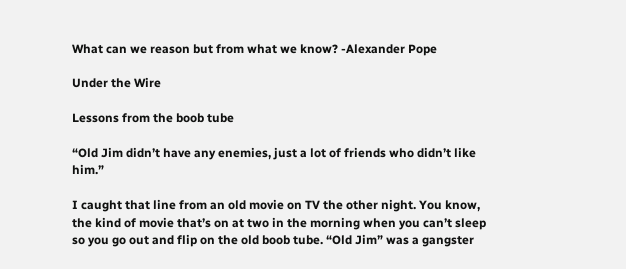What can we reason but from what we know? -Alexander Pope

Under the Wire

Lessons from the boob tube

“Old Jim didn’t have any enemies, just a lot of friends who didn’t like him.”

I caught that line from an old movie on TV the other night. You know, the kind of movie that’s on at two in the morning when you can’t sleep so you go out and flip on the old boob tube. “Old Jim” was a gangster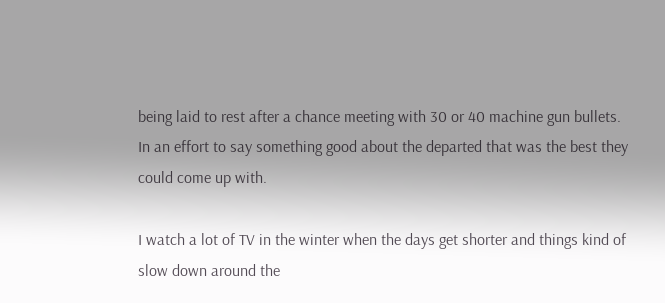being laid to rest after a chance meeting with 30 or 40 machine gun bullets. In an effort to say something good about the departed that was the best they could come up with.

I watch a lot of TV in the winter when the days get shorter and things kind of slow down around the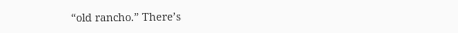“old rancho.” There’s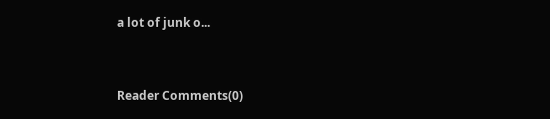a lot of junk o...


Reader Comments(0)